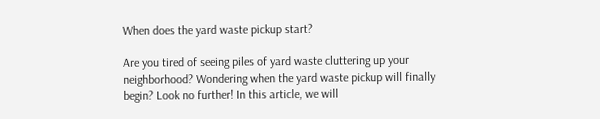When does the yard waste pickup start?

Are you tired of seeing piles of yard waste cluttering up your neighborhood? Wondering when the yard waste pickup will finally begin? Look no further! In this article, we will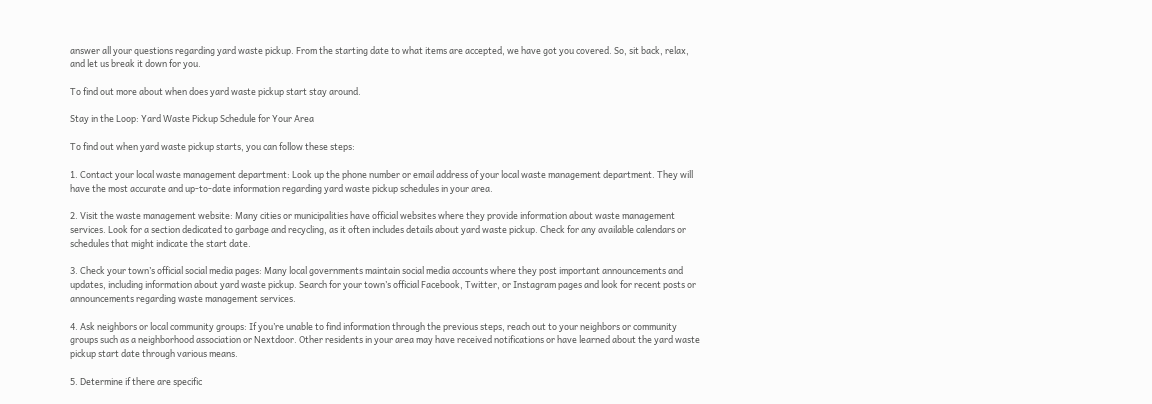answer all your questions regarding yard waste pickup. From the starting date to what items are accepted, we have got you covered. So, sit back, relax, and let us break it down for you.

To find out more about when does yard waste pickup start stay around.

Stay in the Loop: Yard Waste Pickup Schedule for Your Area

To find out when yard waste pickup starts, you can follow these steps:

1. Contact your local waste management department: Look up the phone number or email address of your local waste management department. They will have the most accurate and up-to-date information regarding yard waste pickup schedules in your area.

2. Visit the waste management website: Many cities or municipalities have official websites where they provide information about waste management services. Look for a section dedicated to garbage and recycling, as it often includes details about yard waste pickup. Check for any available calendars or schedules that might indicate the start date.

3. Check your town’s official social media pages: Many local governments maintain social media accounts where they post important announcements and updates, including information about yard waste pickup. Search for your town’s official Facebook, Twitter, or Instagram pages and look for recent posts or announcements regarding waste management services.

4. Ask neighbors or local community groups: If you’re unable to find information through the previous steps, reach out to your neighbors or community groups such as a neighborhood association or Nextdoor. Other residents in your area may have received notifications or have learned about the yard waste pickup start date through various means.

5. Determine if there are specific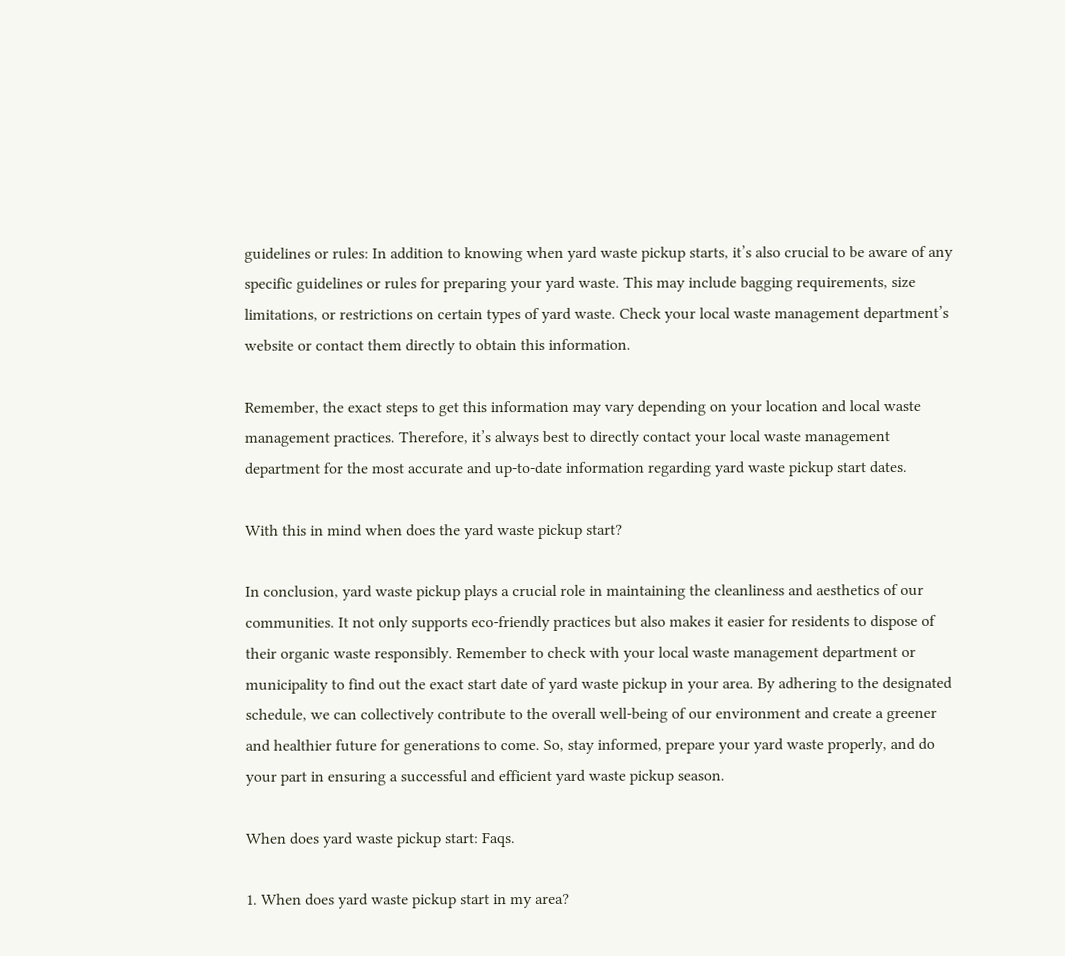guidelines or rules: In addition to knowing when yard waste pickup starts, it’s also crucial to be aware of any specific guidelines or rules for preparing your yard waste. This may include bagging requirements, size limitations, or restrictions on certain types of yard waste. Check your local waste management department’s website or contact them directly to obtain this information.

Remember, the exact steps to get this information may vary depending on your location and local waste management practices. Therefore, it’s always best to directly contact your local waste management department for the most accurate and up-to-date information regarding yard waste pickup start dates.

With this in mind when does the yard waste pickup start?

In conclusion, yard waste pickup plays a crucial role in maintaining the cleanliness and aesthetics of our communities. It not only supports eco-friendly practices but also makes it easier for residents to dispose of their organic waste responsibly. Remember to check with your local waste management department or municipality to find out the exact start date of yard waste pickup in your area. By adhering to the designated schedule, we can collectively contribute to the overall well-being of our environment and create a greener and healthier future for generations to come. So, stay informed, prepare your yard waste properly, and do your part in ensuring a successful and efficient yard waste pickup season.

When does yard waste pickup start: Faqs.

1. When does yard waste pickup start in my area?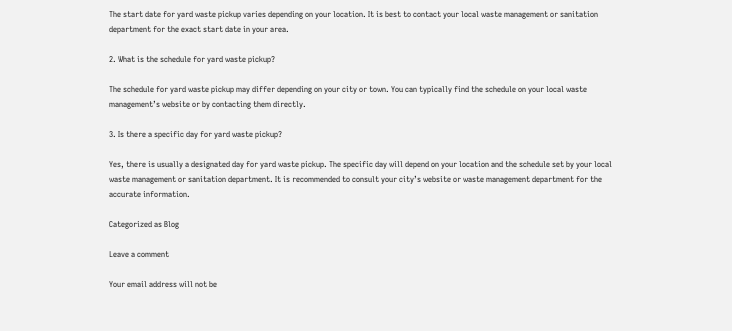The start date for yard waste pickup varies depending on your location. It is best to contact your local waste management or sanitation department for the exact start date in your area.

2. What is the schedule for yard waste pickup?

The schedule for yard waste pickup may differ depending on your city or town. You can typically find the schedule on your local waste management’s website or by contacting them directly.

3. Is there a specific day for yard waste pickup?

Yes, there is usually a designated day for yard waste pickup. The specific day will depend on your location and the schedule set by your local waste management or sanitation department. It is recommended to consult your city’s website or waste management department for the accurate information.

Categorized as Blog

Leave a comment

Your email address will not be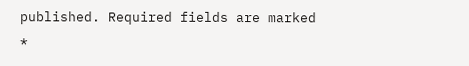published. Required fields are marked *